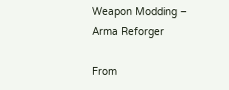Weapon Modding – Arma Reforger

From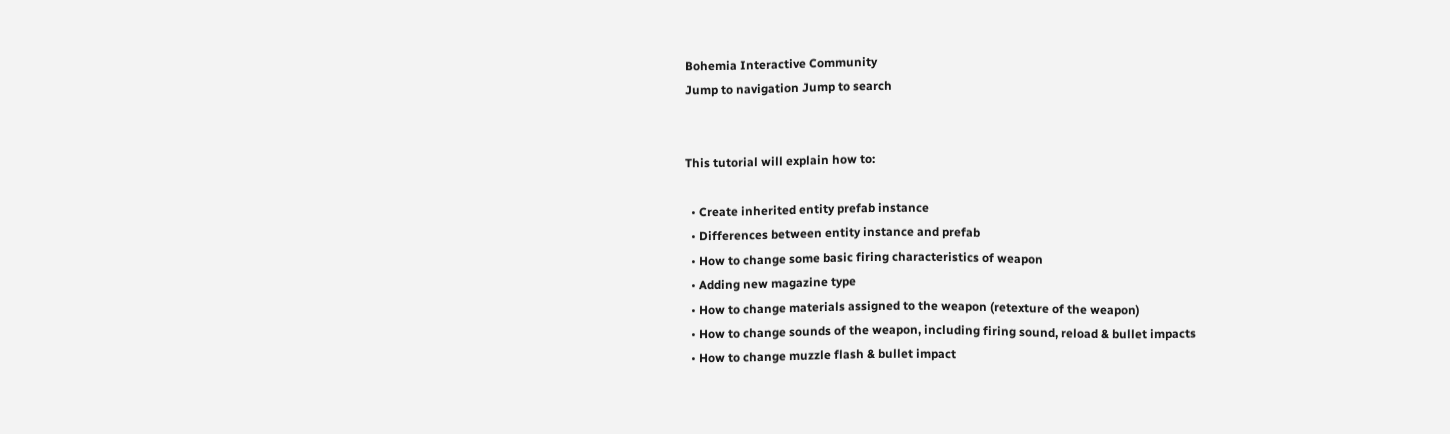Bohemia Interactive Community
Jump to navigation Jump to search


This tutorial will explain how to:

  • Create inherited entity prefab instance
  • Differences between entity instance and prefab
  • How to change some basic firing characteristics of weapon
  • Adding new magazine type
  • How to change materials assigned to the weapon (retexture of the weapon)
  • How to change sounds of the weapon, including firing sound, reload & bullet impacts
  • How to change muzzle flash & bullet impact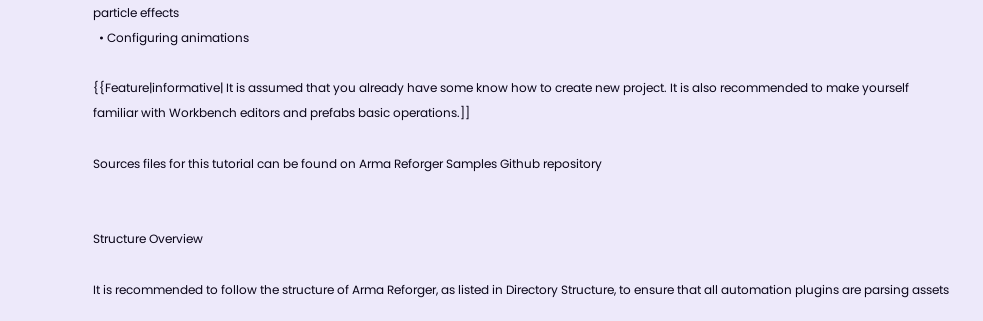particle effects
  • Configuring animations

{{Feature|informative| It is assumed that you already have some know how to create new project. It is also recommended to make yourself familiar with Workbench editors and prefabs basic operations.]]

Sources files for this tutorial can be found on Arma Reforger Samples Github repository


Structure Overview

It is recommended to follow the structure of Arma Reforger, as listed in Directory Structure, to ensure that all automation plugins are parsing assets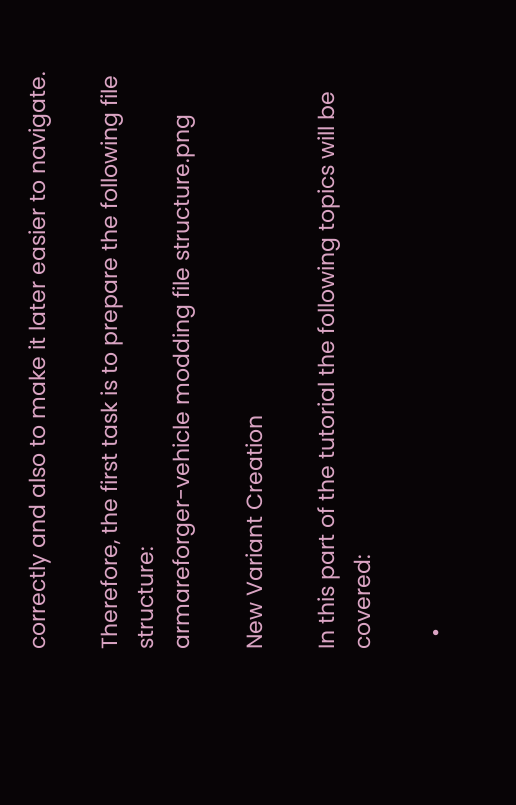correctly and also to make it later easier to navigate.

Therefore, the first task is to prepare the following file structure:
armareforger-vehicle modding file structure.png

New Variant Creation

In this part of the tutorial the following topics will be covered:

  •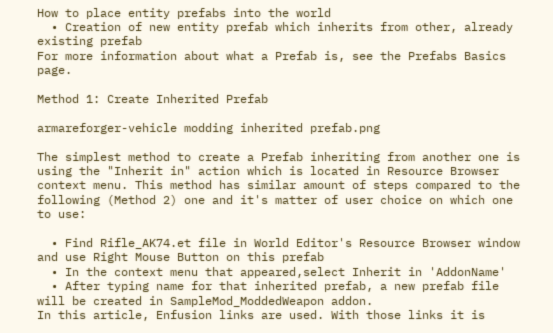How to place entity prefabs into the world
  • Creation of new entity prefab which inherits from other, already existing prefab
For more information about what a Prefab is, see the Prefabs Basics page.

Method 1: Create Inherited Prefab

armareforger-vehicle modding inherited prefab.png

The simplest method to create a Prefab inheriting from another one is using the "Inherit in" action which is located in Resource Browser context menu. This method has similar amount of steps compared to the following (Method 2) one and it's matter of user choice on which one to use:

  • Find Rifle_AK74.et file in World Editor's Resource Browser window and use Right Mouse Button on this prefab
  • In the context menu that appeared,select Inherit in 'AddonName'
  • After typing name for that inherited prefab, a new prefab file will be created in SampleMod_ModdedWeapon addon.
In this article, Enfusion links are used. With those links it is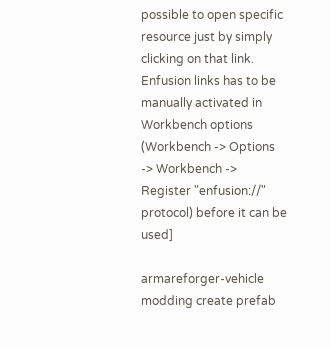possible to open specific resource just by simply clicking on that link. Enfusion links has to be manually activated in Workbench options (Workbench -> Options -> Workbench -> Register "enfusion://" protocol) before it can be used]

armareforger-vehicle modding create prefab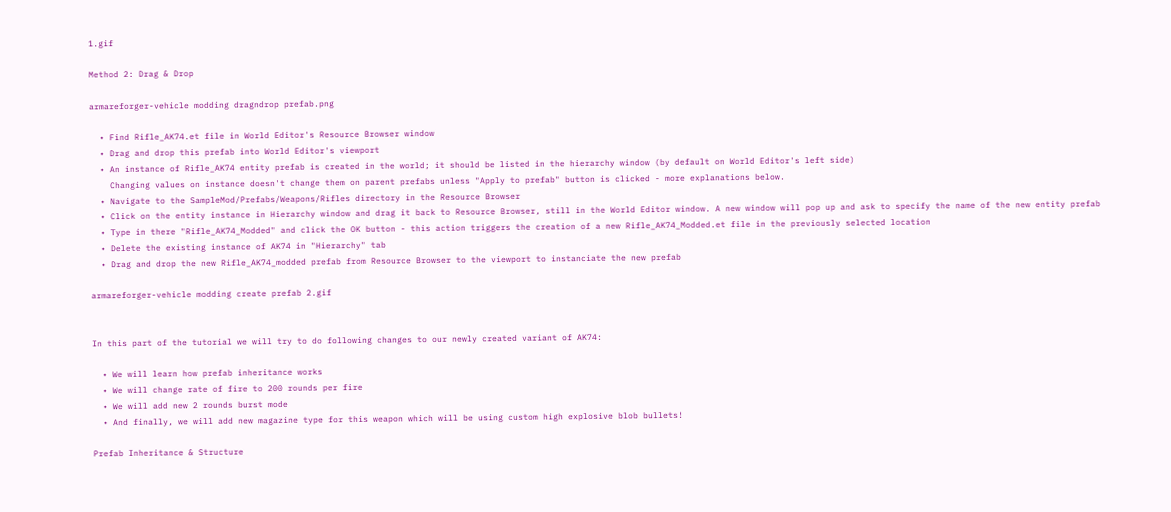1.gif

Method 2: Drag & Drop

armareforger-vehicle modding dragndrop prefab.png

  • Find Rifle_AK74.et file in World Editor's Resource Browser window
  • Drag and drop this prefab into World Editor's viewport
  • An instance of Rifle_AK74 entity prefab is created in the world; it should be listed in the hierarchy window (by default on World Editor's left side)
    Changing values on instance doesn't change them on parent prefabs unless "Apply to prefab" button is clicked - more explanations below.
  • Navigate to the SampleMod/Prefabs/Weapons/Rifles directory in the Resource Browser
  • Click on the entity instance in Hierarchy window and drag it back to Resource Browser, still in the World Editor window. A new window will pop up and ask to specify the name of the new entity prefab
  • Type in there "Rifle_AK74_Modded" and click the OK button - this action triggers the creation of a new Rifle_AK74_Modded.et file in the previously selected location
  • Delete the existing instance of AK74 in "Hierarchy" tab
  • Drag and drop the new Rifle_AK74_modded prefab from Resource Browser to the viewport to instanciate the new prefab

armareforger-vehicle modding create prefab 2.gif


In this part of the tutorial we will try to do following changes to our newly created variant of AK74:

  • We will learn how prefab inheritance works
  • We will change rate of fire to 200 rounds per fire
  • We will add new 2 rounds burst mode
  • And finally, we will add new magazine type for this weapon which will be using custom high explosive blob bullets!

Prefab Inheritance & Structure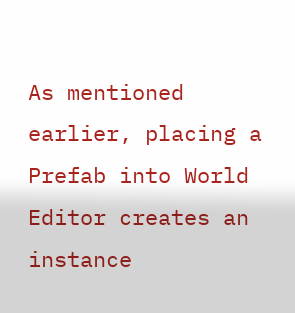As mentioned earlier, placing a Prefab into World Editor creates an instance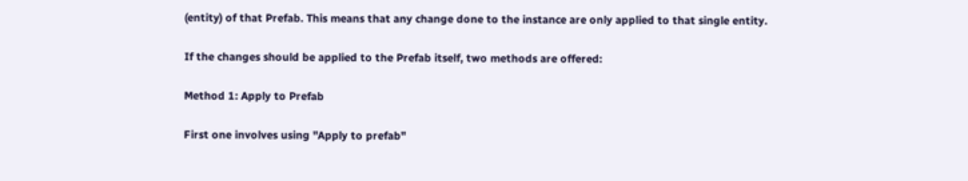(entity) of that Prefab. This means that any change done to the instance are only applied to that single entity.

If the changes should be applied to the Prefab itself, two methods are offered:

Method 1: Apply to Prefab

First one involves using "Apply to prefab"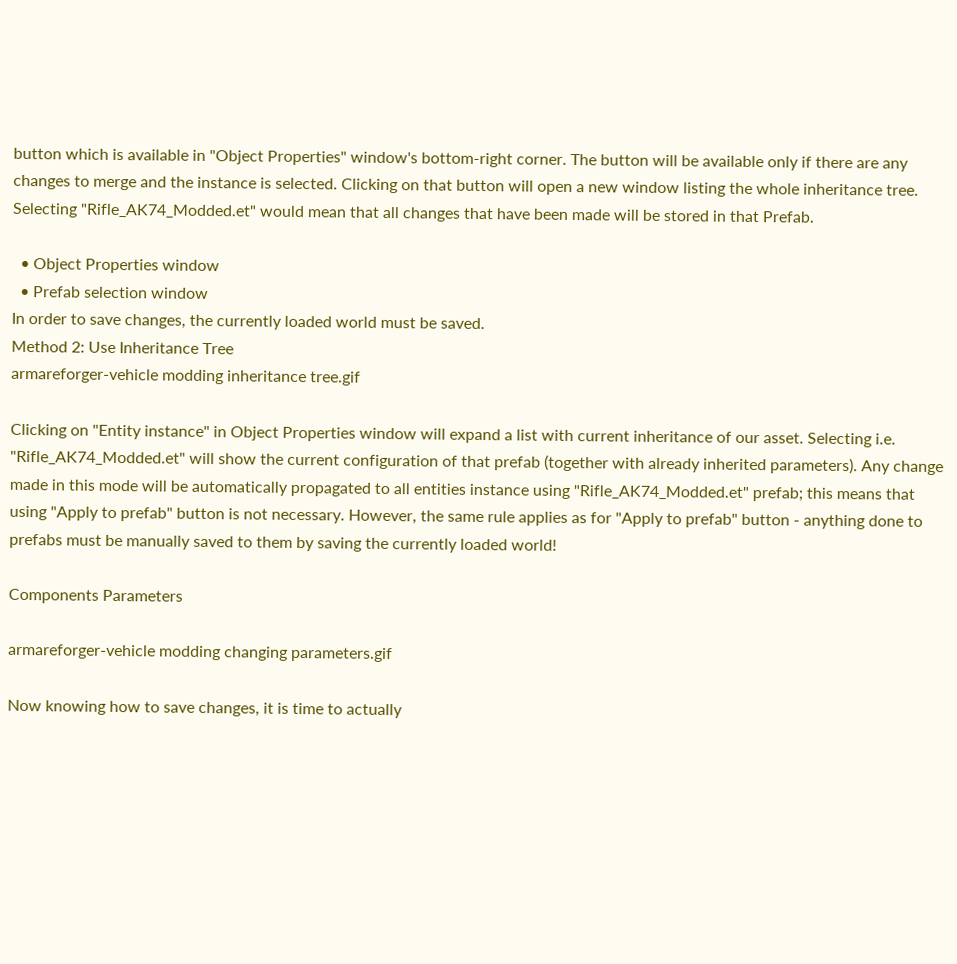button which is available in "Object Properties" window's bottom-right corner. The button will be available only if there are any changes to merge and the instance is selected. Clicking on that button will open a new window listing the whole inheritance tree. Selecting "Rifle_AK74_Modded.et" would mean that all changes that have been made will be stored in that Prefab.

  • Object Properties window
  • Prefab selection window
In order to save changes, the currently loaded world must be saved.
Method 2: Use Inheritance Tree
armareforger-vehicle modding inheritance tree.gif

Clicking on "Entity instance" in Object Properties window will expand a list with current inheritance of our asset. Selecting i.e. "Rifle_AK74_Modded.et" will show the current configuration of that prefab (together with already inherited parameters). Any change made in this mode will be automatically propagated to all entities instance using "Rifle_AK74_Modded.et" prefab; this means that using "Apply to prefab" button is not necessary. However, the same rule applies as for "Apply to prefab" button - anything done to prefabs must be manually saved to them by saving the currently loaded world!

Components Parameters

armareforger-vehicle modding changing parameters.gif

Now knowing how to save changes, it is time to actually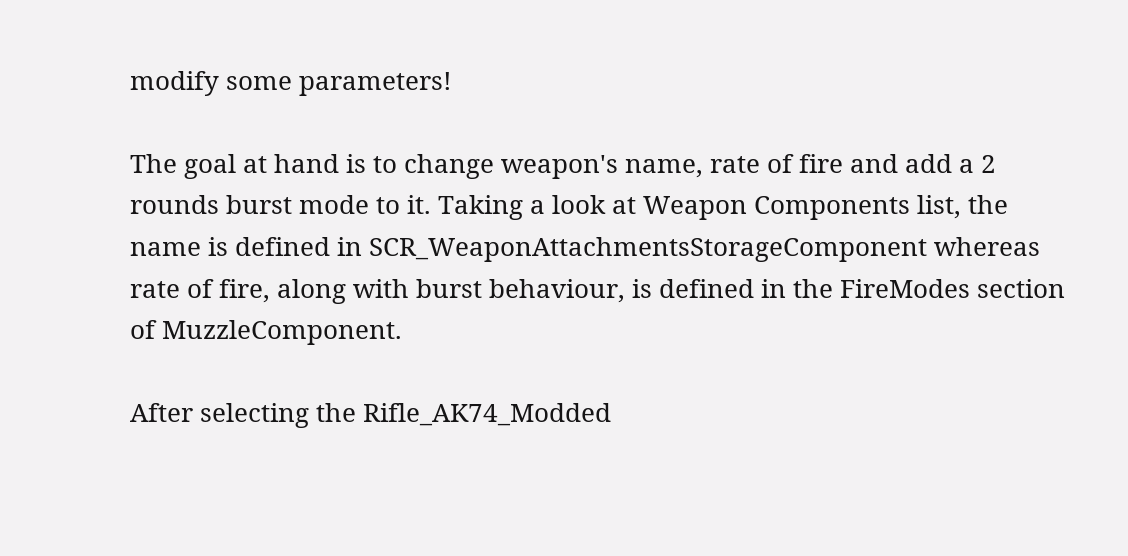modify some parameters!

The goal at hand is to change weapon's name, rate of fire and add a 2 rounds burst mode to it. Taking a look at Weapon Components list, the name is defined in SCR_WeaponAttachmentsStorageComponent whereas rate of fire, along with burst behaviour, is defined in the FireModes section of MuzzleComponent.

After selecting the Rifle_AK74_Modded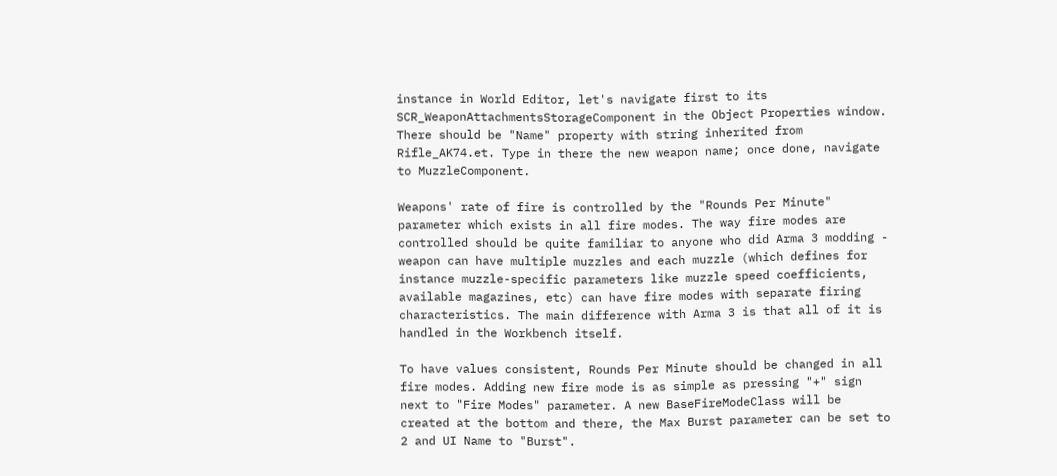instance in World Editor, let's navigate first to its SCR_WeaponAttachmentsStorageComponent in the Object Properties window. There should be "Name" property with string inherited from Rifle_AK74.et. Type in there the new weapon name; once done, navigate to MuzzleComponent.

Weapons' rate of fire is controlled by the "Rounds Per Minute" parameter which exists in all fire modes. The way fire modes are controlled should be quite familiar to anyone who did Arma 3 modding - weapon can have multiple muzzles and each muzzle (which defines for instance muzzle-specific parameters like muzzle speed coefficients, available magazines, etc) can have fire modes with separate firing characteristics. The main difference with Arma 3 is that all of it is handled in the Workbench itself.

To have values consistent, Rounds Per Minute should be changed in all fire modes. Adding new fire mode is as simple as pressing "+" sign next to "Fire Modes" parameter. A new BaseFireModeClass will be created at the bottom and there, the Max Burst parameter can be set to 2 and UI Name to "Burst".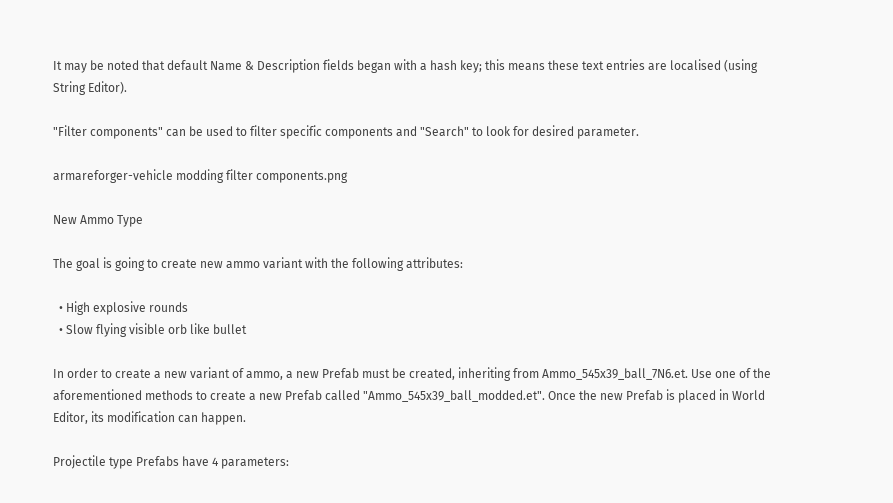It may be noted that default Name & Description fields began with a hash key; this means these text entries are localised (using String Editor).

"Filter components" can be used to filter specific components and "Search" to look for desired parameter.

armareforger-vehicle modding filter components.png

New Ammo Type

The goal is going to create new ammo variant with the following attributes:

  • High explosive rounds
  • Slow flying visible orb like bullet

In order to create a new variant of ammo, a new Prefab must be created, inheriting from Ammo_545x39_ball_7N6.et. Use one of the aforementioned methods to create a new Prefab called "Ammo_545x39_ball_modded.et". Once the new Prefab is placed in World Editor, its modification can happen.

Projectile type Prefabs have 4 parameters: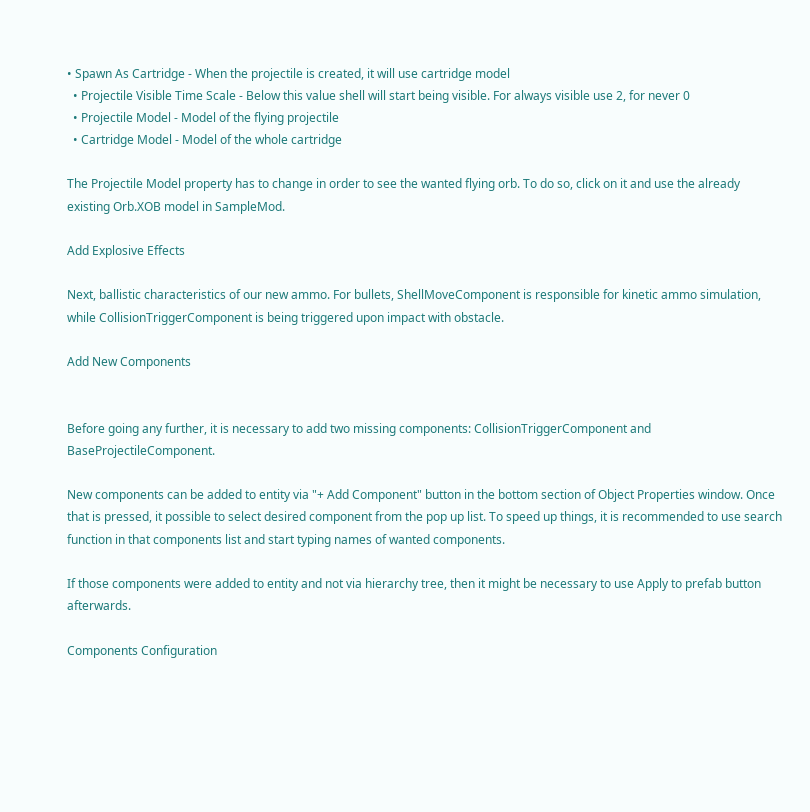• Spawn As Cartridge - When the projectile is created, it will use cartridge model
  • Projectile Visible Time Scale - Below this value shell will start being visible. For always visible use 2, for never 0
  • Projectile Model - Model of the flying projectile
  • Cartridge Model - Model of the whole cartridge

The Projectile Model property has to change in order to see the wanted flying orb. To do so, click on it and use the already existing Orb.XOB model in SampleMod.

Add Explosive Effects

Next, ballistic characteristics of our new ammo. For bullets, ShellMoveComponent is responsible for kinetic ammo simulation, while CollisionTriggerComponent is being triggered upon impact with obstacle.

Add New Components


Before going any further, it is necessary to add two missing components: CollisionTriggerComponent and BaseProjectileComponent.

New components can be added to entity via "+ Add Component" button in the bottom section of Object Properties window. Once that is pressed, it possible to select desired component from the pop up list. To speed up things, it is recommended to use search function in that components list and start typing names of wanted components.

If those components were added to entity and not via hierarchy tree, then it might be necessary to use Apply to prefab button afterwards.

Components Configuration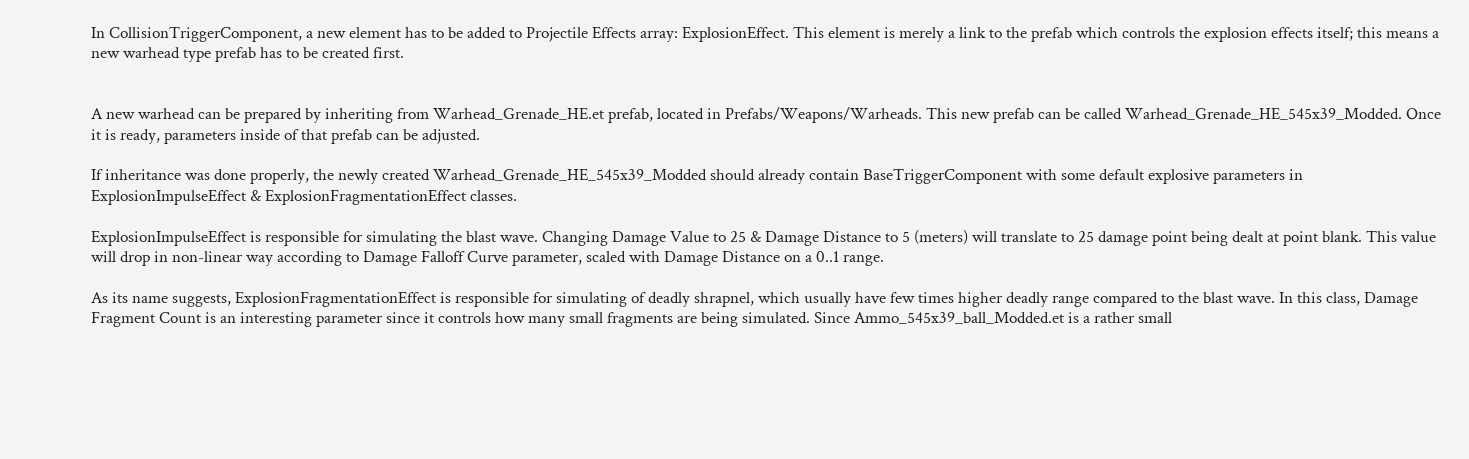In CollisionTriggerComponent, a new element has to be added to Projectile Effects array: ExplosionEffect. This element is merely a link to the prefab which controls the explosion effects itself; this means a new warhead type prefab has to be created first.


A new warhead can be prepared by inheriting from Warhead_Grenade_HE.et prefab, located in Prefabs/Weapons/Warheads. This new prefab can be called Warhead_Grenade_HE_545x39_Modded. Once it is ready, parameters inside of that prefab can be adjusted.

If inheritance was done properly, the newly created Warhead_Grenade_HE_545x39_Modded should already contain BaseTriggerComponent with some default explosive parameters in ExplosionImpulseEffect & ExplosionFragmentationEffect classes.

ExplosionImpulseEffect is responsible for simulating the blast wave. Changing Damage Value to 25 & Damage Distance to 5 (meters) will translate to 25 damage point being dealt at point blank. This value will drop in non-linear way according to Damage Falloff Curve parameter, scaled with Damage Distance on a 0..1 range.

As its name suggests, ExplosionFragmentationEffect is responsible for simulating of deadly shrapnel, which usually have few times higher deadly range compared to the blast wave. In this class, Damage Fragment Count is an interesting parameter since it controls how many small fragments are being simulated. Since Ammo_545x39_ball_Modded.et is a rather small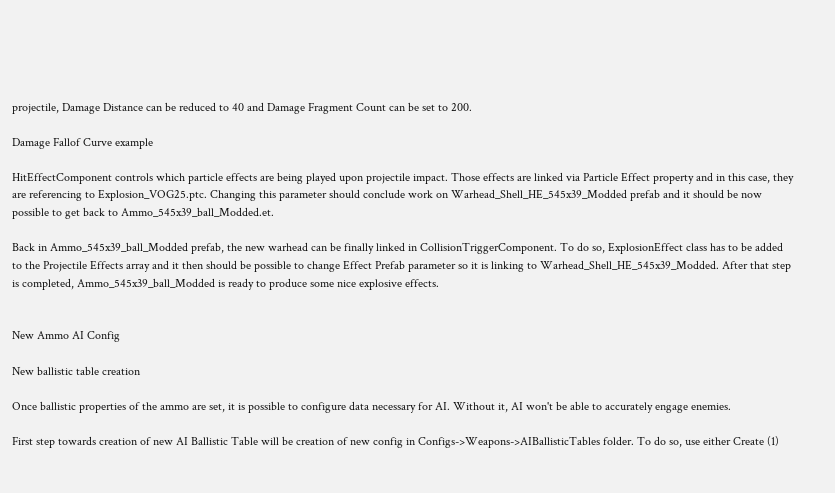projectile, Damage Distance can be reduced to 40 and Damage Fragment Count can be set to 200.

Damage Fallof Curve example

HitEffectComponent controls which particle effects are being played upon projectile impact. Those effects are linked via Particle Effect property and in this case, they are referencing to Explosion_VOG25.ptc. Changing this parameter should conclude work on Warhead_Shell_HE_545x39_Modded prefab and it should be now possible to get back to Ammo_545x39_ball_Modded.et.

Back in Ammo_545x39_ball_Modded prefab, the new warhead can be finally linked in CollisionTriggerComponent. To do so, ExplosionEffect class has to be added to the Projectile Effects array and it then should be possible to change Effect Prefab parameter so it is linking to Warhead_Shell_HE_545x39_Modded. After that step is completed, Ammo_545x39_ball_Modded is ready to produce some nice explosive effects.


New Ammo AI Config

New ballistic table creation

Once ballistic properties of the ammo are set, it is possible to configure data necessary for AI. Without it, AI won't be able to accurately engage enemies.

First step towards creation of new AI Ballistic Table will be creation of new config in Configs->Weapons->AIBallisticTables folder. To do so, use either Create (1)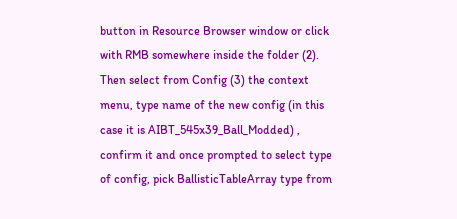button in Resource Browser window or click with RMB somewhere inside the folder (2). Then select from Config (3) the context menu, type name of the new config (in this case it is AIBT_545x39_Ball_Modded) , confirm it and once prompted to select type of config, pick BallisticTableArray type from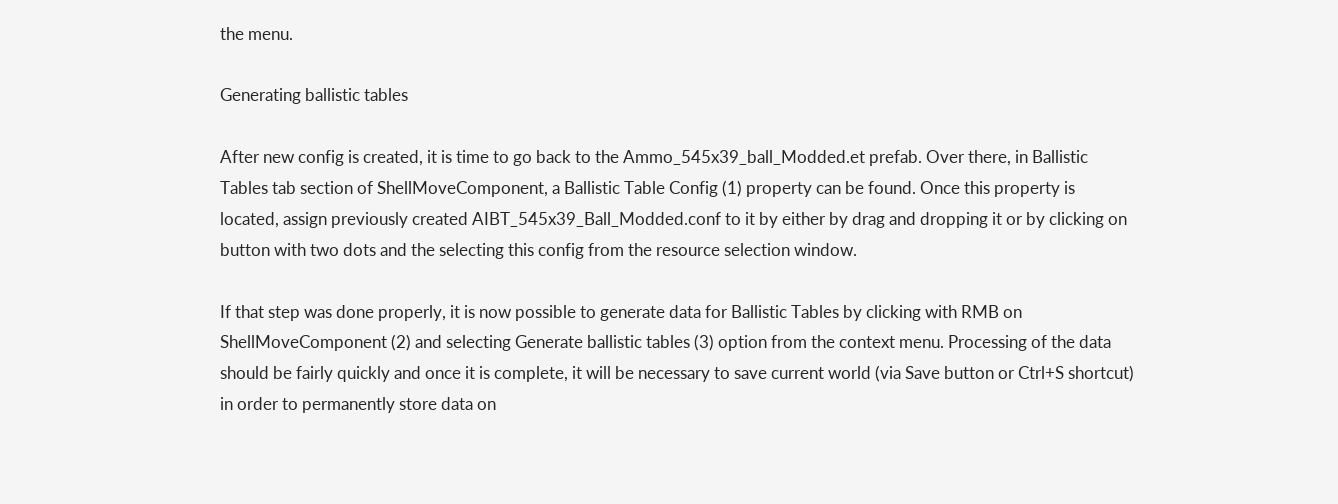the menu.

Generating ballistic tables

After new config is created, it is time to go back to the Ammo_545x39_ball_Modded.et prefab. Over there, in Ballistic Tables tab section of ShellMoveComponent, a Ballistic Table Config (1) property can be found. Once this property is located, assign previously created AIBT_545x39_Ball_Modded.conf to it by either by drag and dropping it or by clicking on button with two dots and the selecting this config from the resource selection window.

If that step was done properly, it is now possible to generate data for Ballistic Tables by clicking with RMB on ShellMoveComponent (2) and selecting Generate ballistic tables (3) option from the context menu. Processing of the data should be fairly quickly and once it is complete, it will be necessary to save current world (via Save button or Ctrl+S shortcut) in order to permanently store data on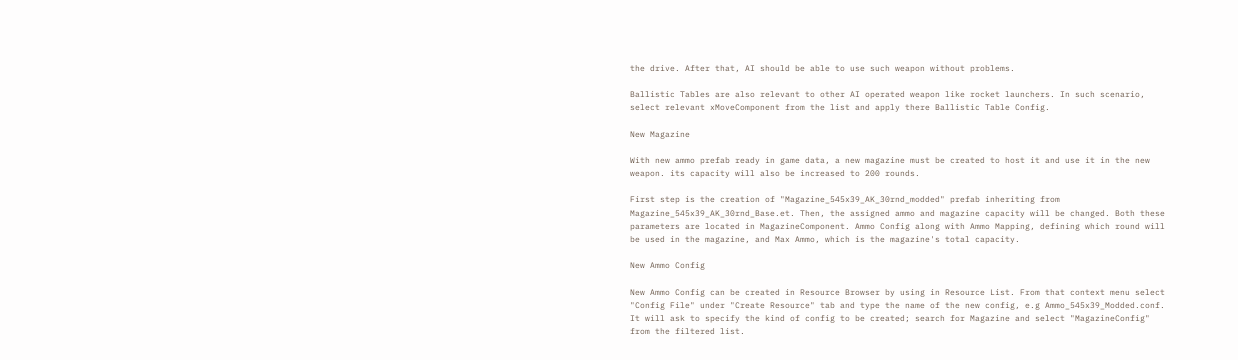the drive. After that, AI should be able to use such weapon without problems.

Ballistic Tables are also relevant to other AI operated weapon like rocket launchers. In such scenario, select relevant xMoveComponent from the list and apply there Ballistic Table Config.

New Magazine

With new ammo prefab ready in game data, a new magazine must be created to host it and use it in the new weapon. its capacity will also be increased to 200 rounds.

First step is the creation of "Magazine_545x39_AK_30rnd_modded" prefab inheriting from Magazine_545x39_AK_30rnd_Base.et. Then, the assigned ammo and magazine capacity will be changed. Both these parameters are located in MagazineComponent. Ammo Config along with Ammo Mapping, defining which round will be used in the magazine, and Max Ammo, which is the magazine's total capacity.

New Ammo Config

New Ammo Config can be created in Resource Browser by using in Resource List. From that context menu select "Config File" under "Create Resource" tab and type the name of the new config, e.g Ammo_545x39_Modded.conf. It will ask to specify the kind of config to be created; search for Magazine and select "MagazineConfig" from the filtered list.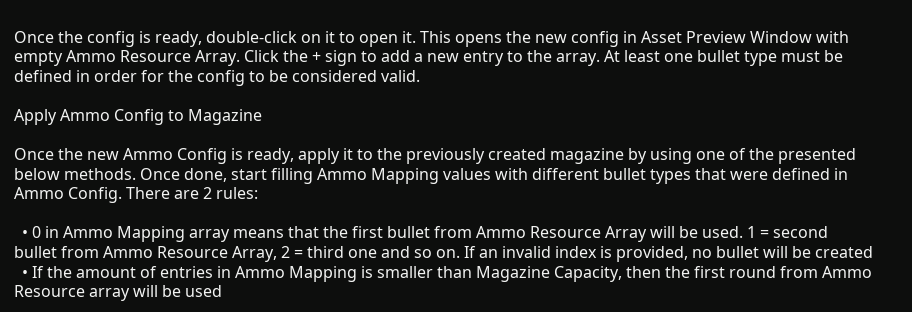Once the config is ready, double-click on it to open it. This opens the new config in Asset Preview Window with empty Ammo Resource Array. Click the + sign to add a new entry to the array. At least one bullet type must be defined in order for the config to be considered valid.

Apply Ammo Config to Magazine

Once the new Ammo Config is ready, apply it to the previously created magazine by using one of the presented below methods. Once done, start filling Ammo Mapping values with different bullet types that were defined in Ammo Config. There are 2 rules:

  • 0 in Ammo Mapping array means that the first bullet from Ammo Resource Array will be used. 1 = second bullet from Ammo Resource Array, 2 = third one and so on. If an invalid index is provided, no bullet will be created
  • If the amount of entries in Ammo Mapping is smaller than Magazine Capacity, then the first round from Ammo Resource array will be used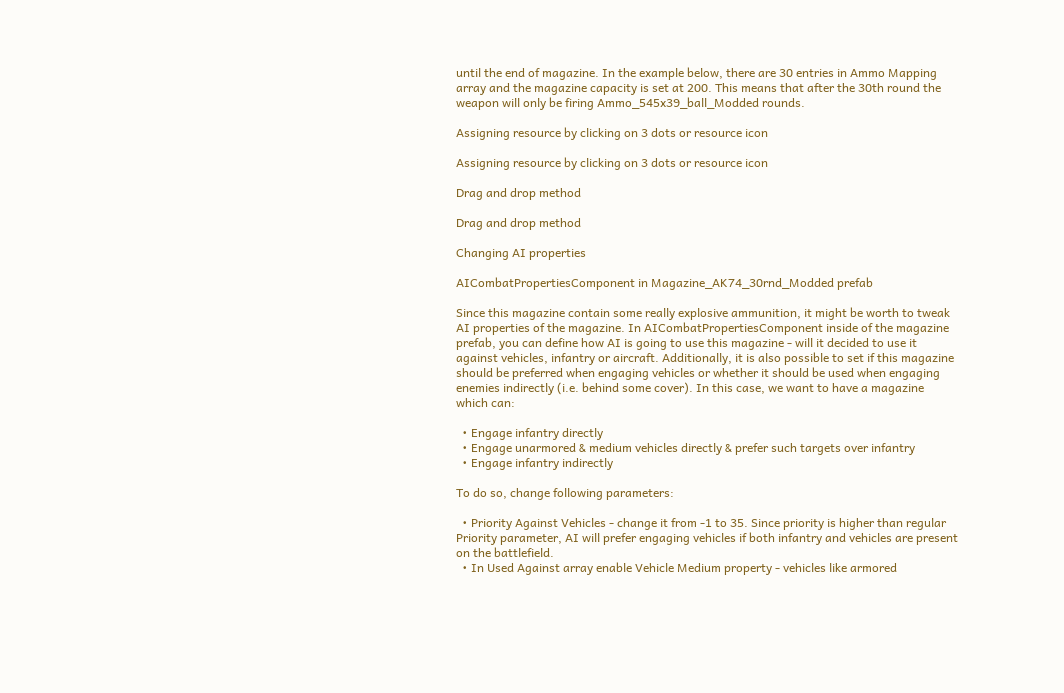until the end of magazine. In the example below, there are 30 entries in Ammo Mapping array and the magazine capacity is set at 200. This means that after the 30th round the weapon will only be firing Ammo_545x39_ball_Modded rounds.

Assigning resource by clicking on 3 dots or resource icon

Assigning resource by clicking on 3 dots or resource icon

Drag and drop method

Drag and drop method

Changing AI properties

AICombatPropertiesComponent in Magazine_AK74_30rnd_Modded prefab

Since this magazine contain some really explosive ammunition, it might be worth to tweak AI properties of the magazine. In AICombatPropertiesComponent inside of the magazine prefab, you can define how AI is going to use this magazine - will it decided to use it against vehicles, infantry or aircraft. Additionally, it is also possible to set if this magazine should be preferred when engaging vehicles or whether it should be used when engaging enemies indirectly (i.e. behind some cover). In this case, we want to have a magazine which can:

  • Engage infantry directly
  • Engage unarmored & medium vehicles directly & prefer such targets over infantry
  • Engage infantry indirectly

To do so, change following parameters:

  • Priority Against Vehicles - change it from -1 to 35. Since priority is higher than regular Priority parameter, AI will prefer engaging vehicles if both infantry and vehicles are present on the battlefield.
  • In Used Against array enable Vehicle Medium property - vehicles like armored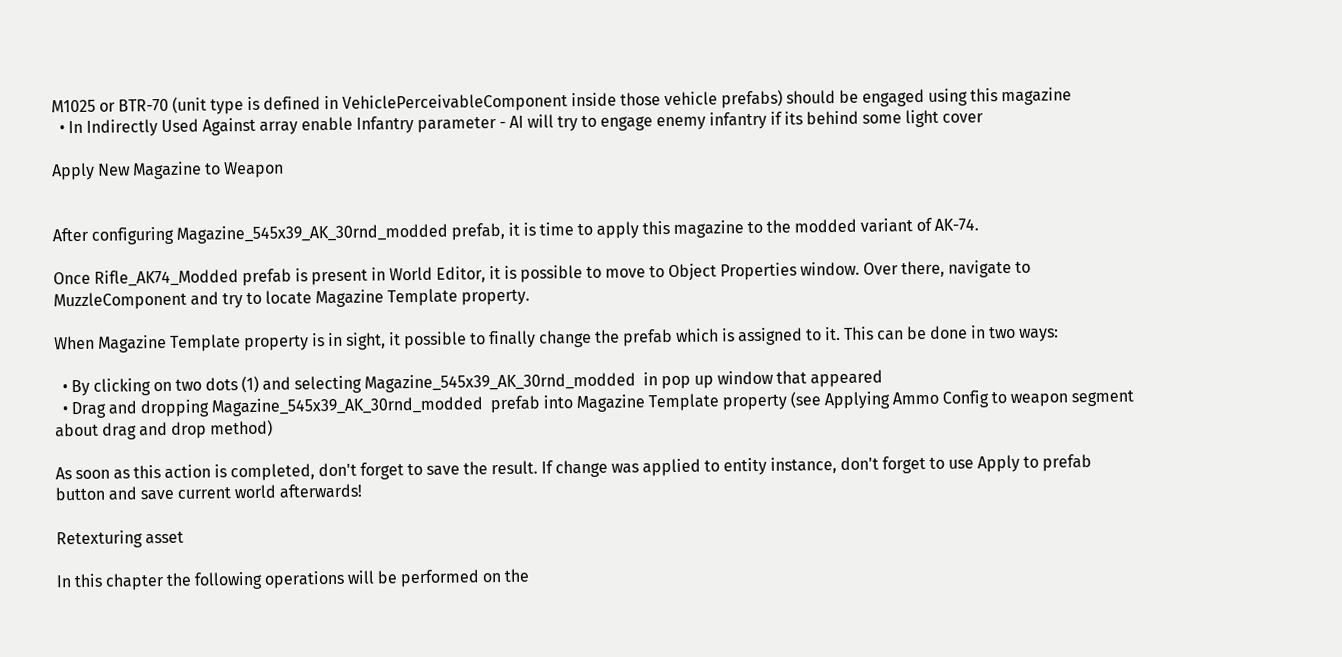M1025 or BTR-70 (unit type is defined in VehiclePerceivableComponent inside those vehicle prefabs) should be engaged using this magazine
  • In Indirectly Used Against array enable Infantry parameter - AI will try to engage enemy infantry if its behind some light cover

Apply New Magazine to Weapon


After configuring Magazine_545x39_AK_30rnd_modded prefab, it is time to apply this magazine to the modded variant of AK-74.

Once Rifle_AK74_Modded prefab is present in World Editor, it is possible to move to Object Properties window. Over there, navigate to MuzzleComponent and try to locate Magazine Template property.

When Magazine Template property is in sight, it possible to finally change the prefab which is assigned to it. This can be done in two ways:

  • By clicking on two dots (1) and selecting Magazine_545x39_AK_30rnd_modded  in pop up window that appeared
  • Drag and dropping Magazine_545x39_AK_30rnd_modded  prefab into Magazine Template property (see Applying Ammo Config to weapon segment about drag and drop method)

As soon as this action is completed, don't forget to save the result. If change was applied to entity instance, don't forget to use Apply to prefab button and save current world afterwards!

Retexturing asset

In this chapter the following operations will be performed on the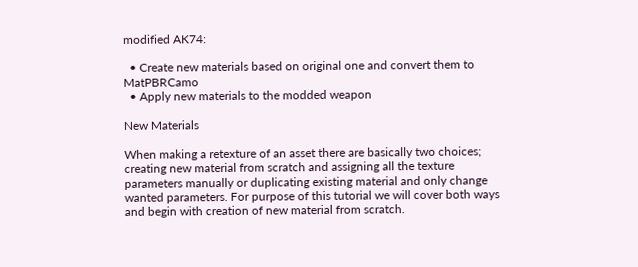modified AK74:

  • Create new materials based on original one and convert them to MatPBRCamo
  • Apply new materials to the modded weapon

New Materials

When making a retexture of an asset there are basically two choices; creating new material from scratch and assigning all the texture parameters manually or duplicating existing material and only change wanted parameters. For purpose of this tutorial we will cover both ways and begin with creation of new material from scratch.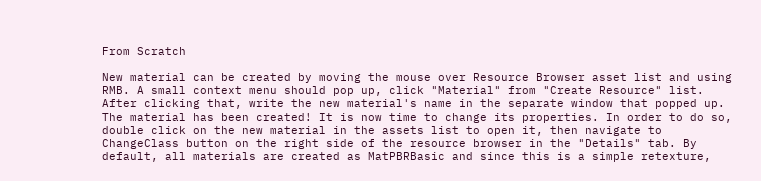From Scratch

New material can be created by moving the mouse over Resource Browser asset list and using RMB. A small context menu should pop up, click "Material" from "Create Resource" list. After clicking that, write the new material's name in the separate window that popped up. The material has been created! It is now time to change its properties. In order to do so, double click on the new material in the assets list to open it, then navigate to ChangeClass button on the right side of the resource browser in the "Details" tab. By default, all materials are created as MatPBRBasic and since this is a simple retexture,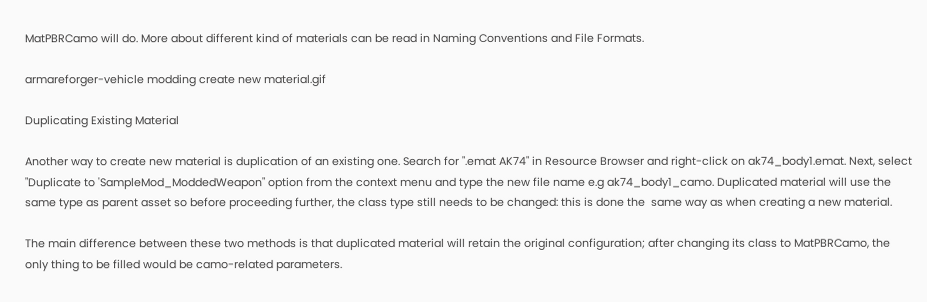MatPBRCamo will do. More about different kind of materials can be read in Naming Conventions and File Formats.

armareforger-vehicle modding create new material.gif

Duplicating Existing Material

Another way to create new material is duplication of an existing one. Search for ".emat AK74" in Resource Browser and right-click on ak74_body1.emat. Next, select "Duplicate to 'SampleMod_ModdedWeapon" option from the context menu and type the new file name e.g ak74_body1_camo. Duplicated material will use the same type as parent asset so before proceeding further, the class type still needs to be changed: this is done the  same way as when creating a new material.

The main difference between these two methods is that duplicated material will retain the original configuration; after changing its class to MatPBRCamo, the only thing to be filled would be camo-related parameters.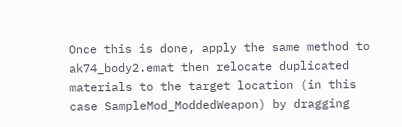Once this is done, apply the same method to ak74_body2.emat then relocate duplicated materials to the target location (in this case SampleMod_ModdedWeapon) by dragging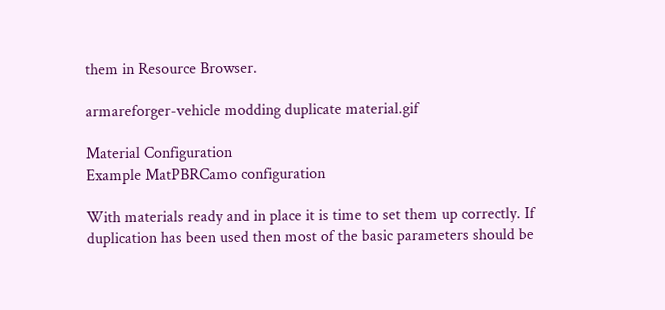them in Resource Browser.

armareforger-vehicle modding duplicate material.gif

Material Configuration
Example MatPBRCamo configuration

With materials ready and in place it is time to set them up correctly. If duplication has been used then most of the basic parameters should be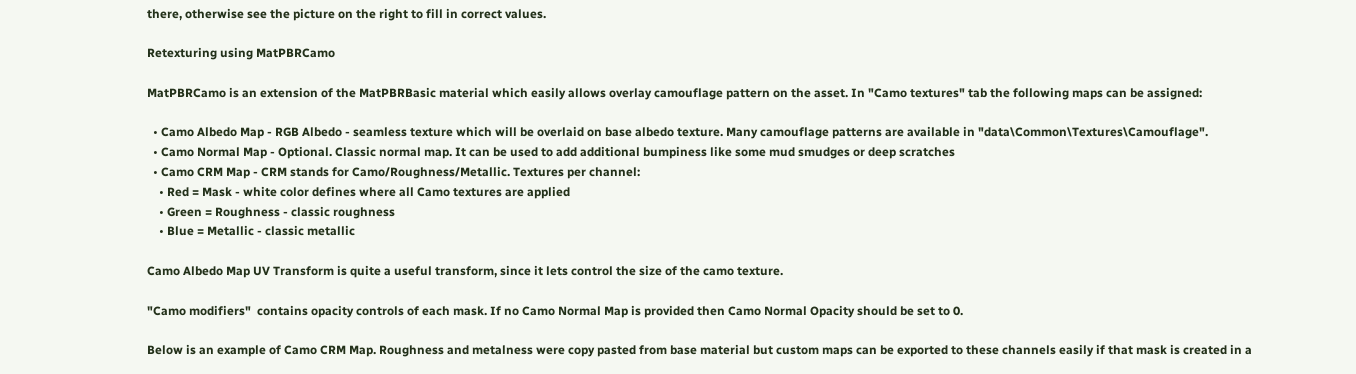there, otherwise see the picture on the right to fill in correct values.

Retexturing using MatPBRCamo

MatPBRCamo is an extension of the MatPBRBasic material which easily allows overlay camouflage pattern on the asset. In "Camo textures" tab the following maps can be assigned:

  • Camo Albedo Map - RGB Albedo - seamless texture which will be overlaid on base albedo texture. Many camouflage patterns are available in "data\Common\Textures\Camouflage".
  • Camo Normal Map - Optional. Classic normal map. It can be used to add additional bumpiness like some mud smudges or deep scratches
  • Camo CRM Map - CRM stands for Camo/Roughness/Metallic. Textures per channel:
    • Red = Mask - white color defines where all Camo textures are applied
    • Green = Roughness - classic roughness
    • Blue = Metallic - classic metallic

Camo Albedo Map UV Transform is quite a useful transform, since it lets control the size of the camo texture.

"Camo modifiers"  contains opacity controls of each mask. If no Camo Normal Map is provided then Camo Normal Opacity should be set to 0.

Below is an example of Camo CRM Map. Roughness and metalness were copy pasted from base material but custom maps can be exported to these channels easily if that mask is created in a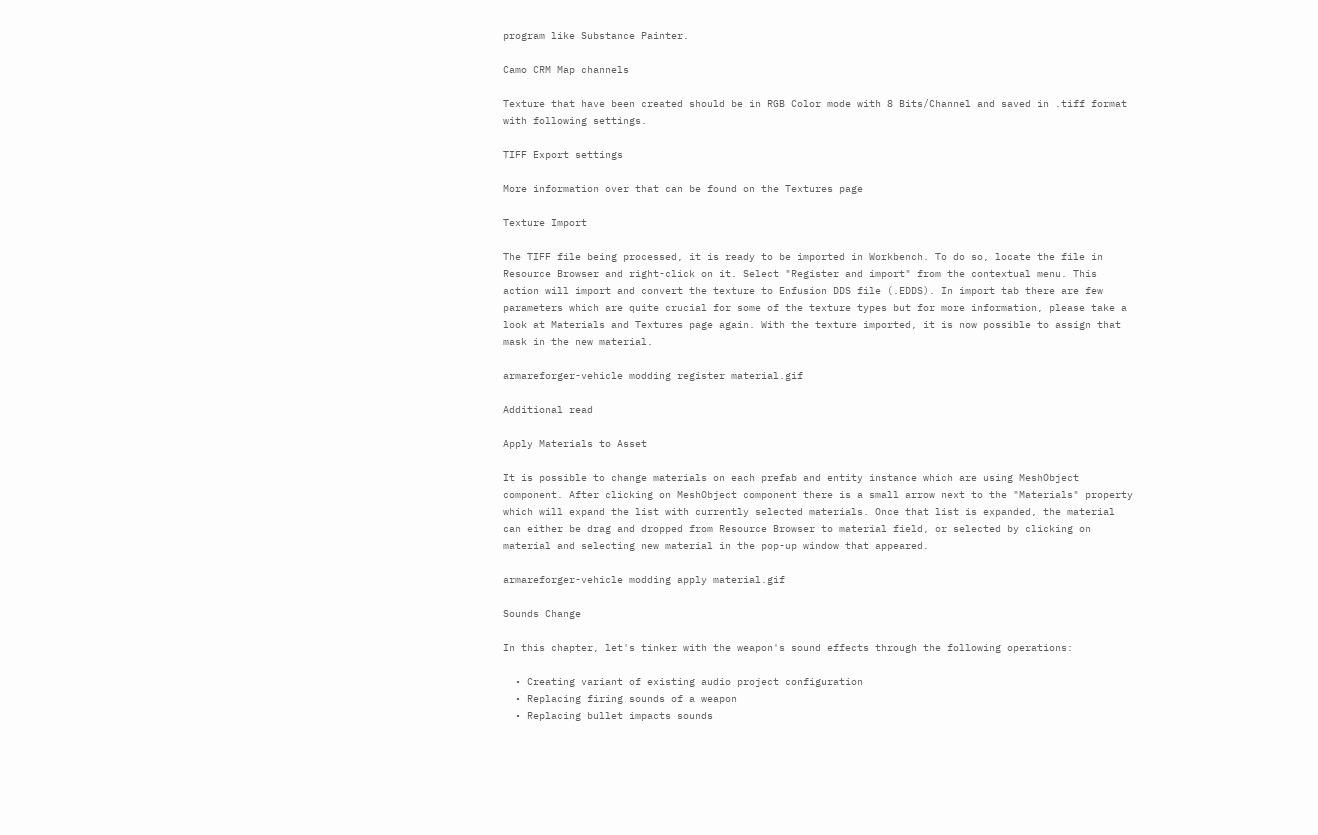program like Substance Painter.

Camo CRM Map channels

Texture that have been created should be in RGB Color mode with 8 Bits/Channel and saved in .tiff format with following settings.

TIFF Export settings

More information over that can be found on the Textures page

Texture Import

The TIFF file being processed, it is ready to be imported in Workbench. To do so, locate the file in Resource Browser and right-click on it. Select "Register and import" from the contextual menu. This action will import and convert the texture to Enfusion DDS file (.EDDS). In import tab there are few parameters which are quite crucial for some of the texture types but for more information, please take a look at Materials and Textures page again. With the texture imported, it is now possible to assign that mask in the new material.

armareforger-vehicle modding register material.gif

Additional read

Apply Materials to Asset

It is possible to change materials on each prefab and entity instance which are using MeshObject component. After clicking on MeshObject component there is a small arrow next to the "Materials" property which will expand the list with currently selected materials. Once that list is expanded, the material can either be drag and dropped from Resource Browser to material field, or selected by clicking on material and selecting new material in the pop-up window that appeared.

armareforger-vehicle modding apply material.gif

Sounds Change

In this chapter, let's tinker with the weapon's sound effects through the following operations:

  • Creating variant of existing audio project configuration
  • Replacing firing sounds of a weapon
  • Replacing bullet impacts sounds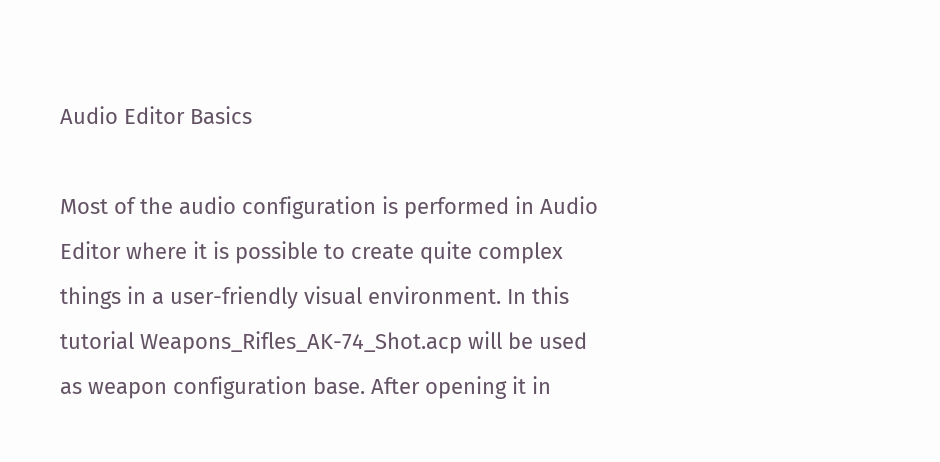Audio Editor Basics

Most of the audio configuration is performed in Audio Editor where it is possible to create quite complex things in a user-friendly visual environment. In this tutorial Weapons_Rifles_AK-74_Shot.acp will be used as weapon configuration base. After opening it in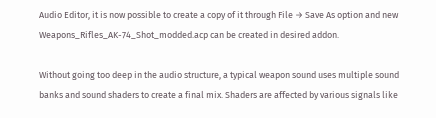Audio Editor, it is now possible to create a copy of it through File → Save As option and new Weapons_Rifles_AK-74_Shot_modded.acp can be created in desired addon.

Without going too deep in the audio structure, a typical weapon sound uses multiple sound banks and sound shaders to create a final mix. Shaders are affected by various signals like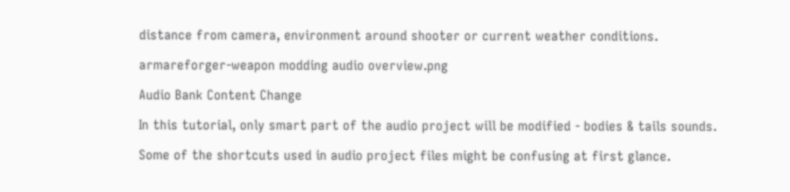distance from camera, environment around shooter or current weather conditions.

armareforger-weapon modding audio overview.png

Audio Bank Content Change

In this tutorial, only smart part of the audio project will be modified - bodies & tails sounds.

Some of the shortcuts used in audio project files might be confusing at first glance.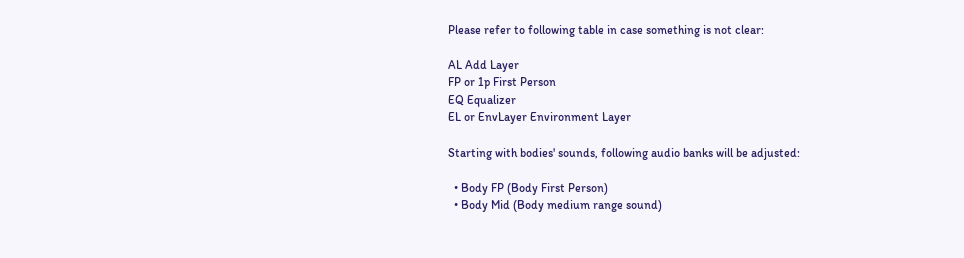Please refer to following table in case something is not clear:

AL Add Layer
FP or 1p First Person
EQ Equalizer
EL or EnvLayer Environment Layer

Starting with bodies' sounds, following audio banks will be adjusted:

  • Body FP (Body First Person)
  • Body Mid (Body medium range sound)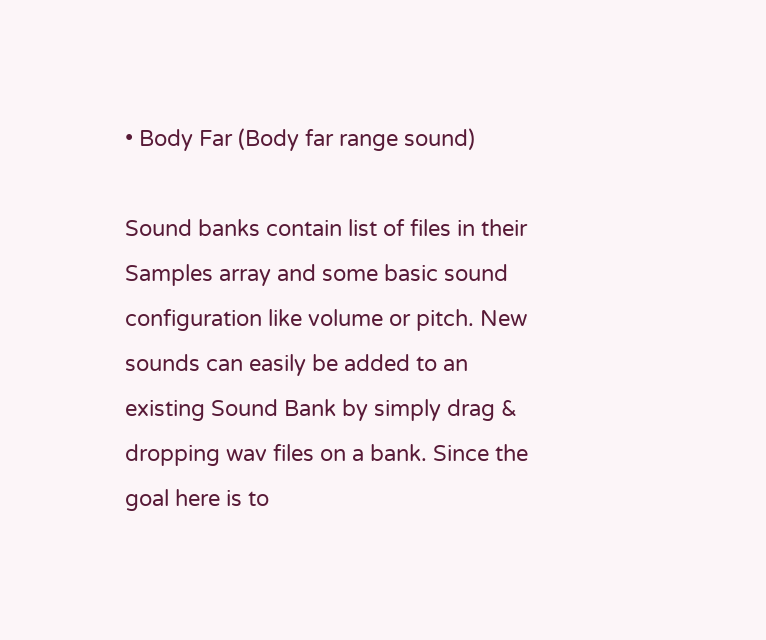• Body Far (Body far range sound)

Sound banks contain list of files in their Samples array and some basic sound configuration like volume or pitch. New sounds can easily be added to an existing Sound Bank by simply drag & dropping wav files on a bank. Since the goal here is to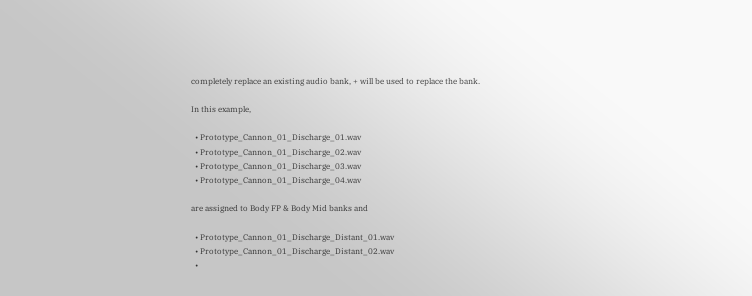completely replace an existing audio bank, + will be used to replace the bank.

In this example,

  • Prototype_Cannon_01_Discharge_01.wav
  • Prototype_Cannon_01_Discharge_02.wav
  • Prototype_Cannon_01_Discharge_03.wav
  • Prototype_Cannon_01_Discharge_04.wav

are assigned to Body FP & Body Mid banks and

  • Prototype_Cannon_01_Discharge_Distant_01.wav
  • Prototype_Cannon_01_Discharge_Distant_02.wav
  •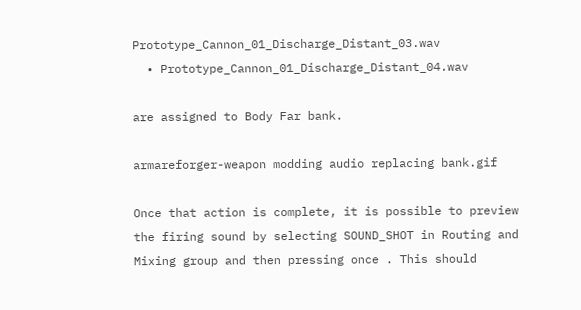Prototype_Cannon_01_Discharge_Distant_03.wav
  • Prototype_Cannon_01_Discharge_Distant_04.wav

are assigned to Body Far bank.

armareforger-weapon modding audio replacing bank.gif

Once that action is complete, it is possible to preview the firing sound by selecting SOUND_SHOT in Routing and Mixing group and then pressing once . This should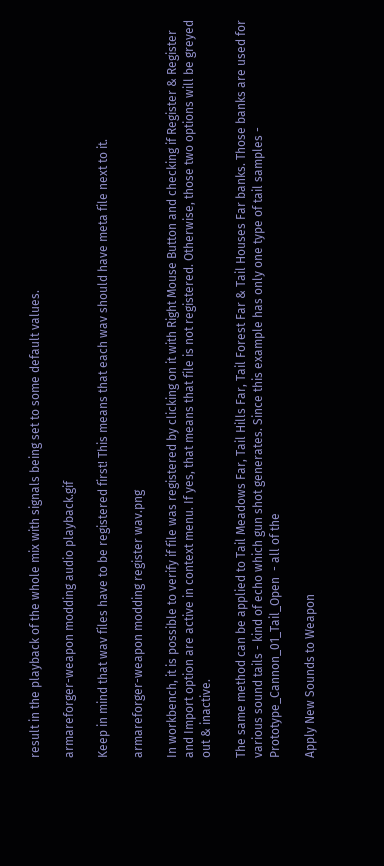result in the playback of the whole mix with signals being set to some default values.

armareforger-weapon modding audio playback.gif

Keep in mind that wav files have to be registered first! This means that each wav should have meta file next to it.

armareforger-weapon modding register wav.png

In workbench, it is possible to verify if file was registered by clicking on it with Right Mouse Button and checking if Register & Register and Import option are active in context menu. If yes, that means that file is not registered. Otherwise, those two options will be greyed out & inactive.

The same method can be applied to Tail Meadows Far, Tail Hills Far, Tail Forest Far & Tail Houses Far banks. Those banks are used for various sound tails - kind of echo which gun shot generates. Since this example has only one type of tail samples - Prototype_Cannon_01_Tail_Open  - all of the

Apply New Sounds to Weapon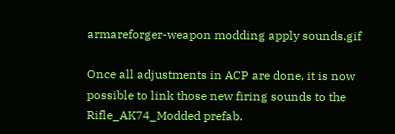armareforger-weapon modding apply sounds.gif

Once all adjustments in ACP are done, it is now possible to link those new firing sounds to the Rifle_AK74_Modded prefab.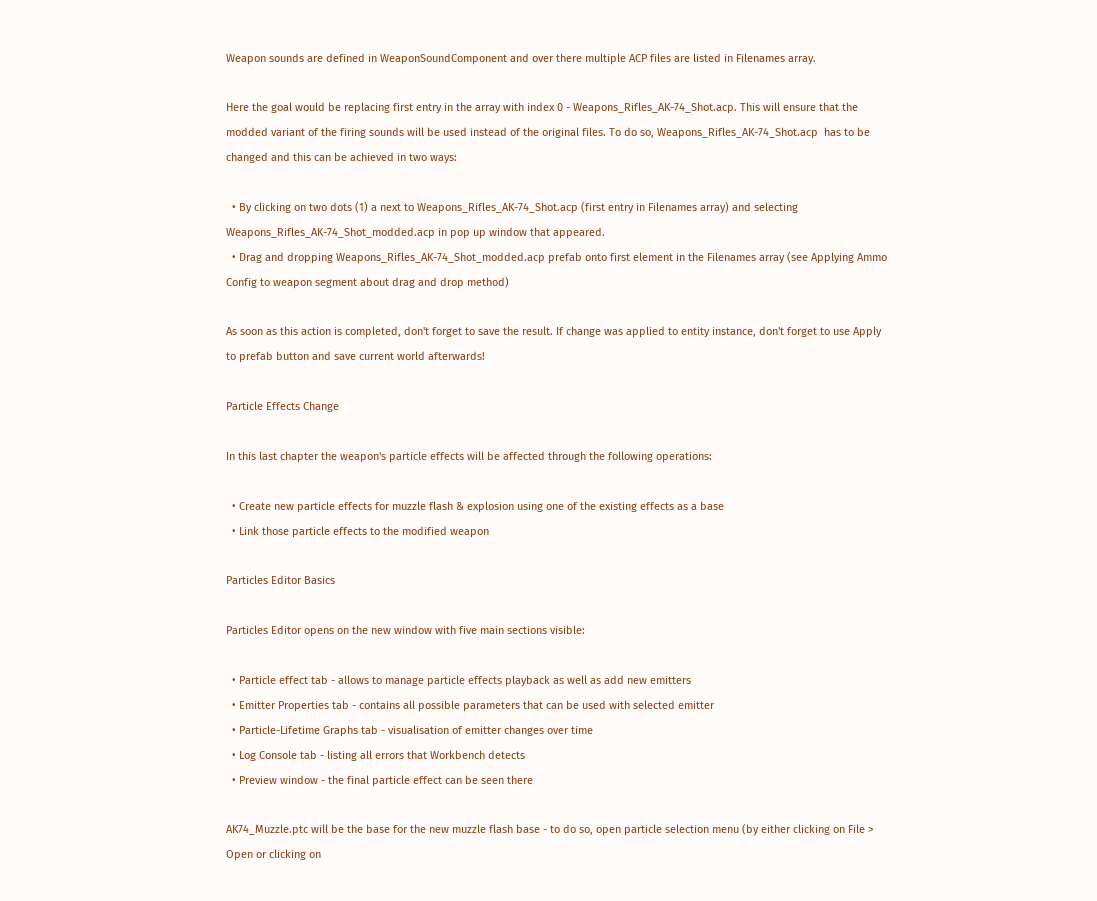Weapon sounds are defined in WeaponSoundComponent and over there multiple ACP files are listed in Filenames array.

Here the goal would be replacing first entry in the array with index 0 - Weapons_Rifles_AK-74_Shot.acp. This will ensure that the modded variant of the firing sounds will be used instead of the original files. To do so, Weapons_Rifles_AK-74_Shot.acp  has to be changed and this can be achieved in two ways:

  • By clicking on two dots (1) a next to Weapons_Rifles_AK-74_Shot.acp (first entry in Filenames array) and selecting Weapons_Rifles_AK-74_Shot_modded.acp in pop up window that appeared.
  • Drag and dropping Weapons_Rifles_AK-74_Shot_modded.acp prefab onto first element in the Filenames array (see Applying Ammo Config to weapon segment about drag and drop method)

As soon as this action is completed, don't forget to save the result. If change was applied to entity instance, don't forget to use Apply to prefab button and save current world afterwards!

Particle Effects Change

In this last chapter the weapon's particle effects will be affected through the following operations:

  • Create new particle effects for muzzle flash & explosion using one of the existing effects as a base
  • Link those particle effects to the modified weapon

Particles Editor Basics

Particles Editor opens on the new window with five main sections visible:

  • Particle effect tab - allows to manage particle effects playback as well as add new emitters
  • Emitter Properties tab - contains all possible parameters that can be used with selected emitter
  • Particle-Lifetime Graphs tab - visualisation of emitter changes over time
  • Log Console tab - listing all errors that Workbench detects
  • Preview window - the final particle effect can be seen there

AK74_Muzzle.ptc will be the base for the new muzzle flash base - to do so, open particle selection menu (by either clicking on File > Open or clicking on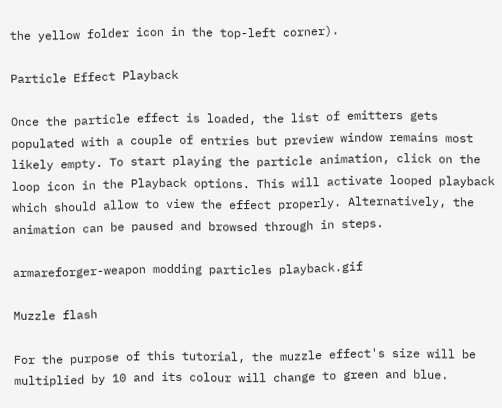the yellow folder icon in the top-left corner).

Particle Effect Playback

Once the particle effect is loaded, the list of emitters gets populated with a couple of entries but preview window remains most likely empty. To start playing the particle animation, click on the loop icon in the Playback options. This will activate looped playback which should allow to view the effect properly. Alternatively, the animation can be paused and browsed through in steps.

armareforger-weapon modding particles playback.gif

Muzzle flash

For the purpose of this tutorial, the muzzle effect's size will be multiplied by 10 and its colour will change to green and blue.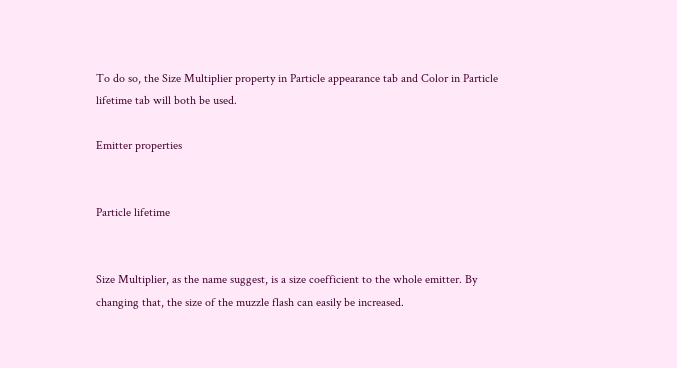To do so, the Size Multiplier property in Particle appearance tab and Color in Particle lifetime tab will both be used.

Emitter properties


Particle lifetime


Size Multiplier, as the name suggest, is a size coefficient to the whole emitter. By changing that, the size of the muzzle flash can easily be increased.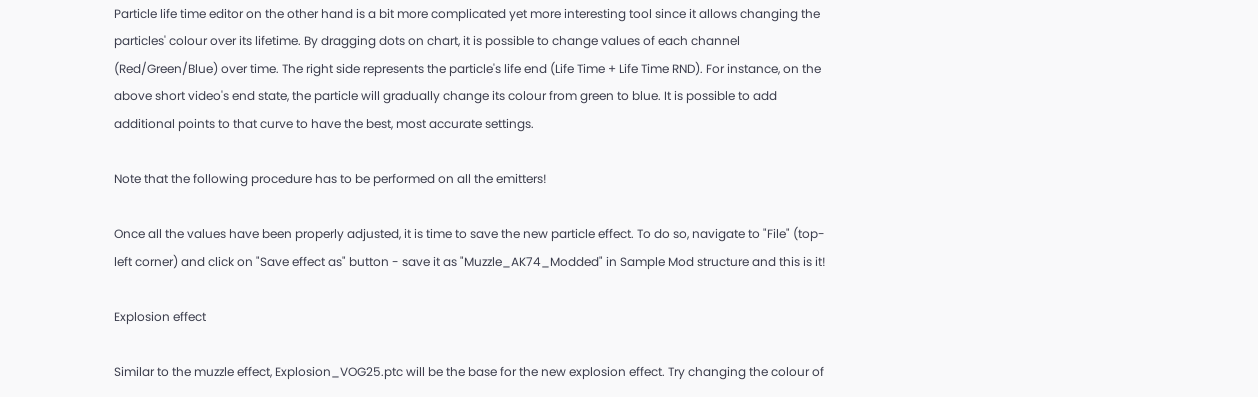Particle life time editor on the other hand is a bit more complicated yet more interesting tool since it allows changing the particles' colour over its lifetime. By dragging dots on chart, it is possible to change values of each channel (Red/Green/Blue) over time. The right side represents the particle's life end (Life Time + Life Time RND). For instance, on the above short video's end state, the particle will gradually change its colour from green to blue. It is possible to add additional points to that curve to have the best, most accurate settings.

Note that the following procedure has to be performed on all the emitters!

Once all the values have been properly adjusted, it is time to save the new particle effect. To do so, navigate to "File" (top-left corner) and click on "Save effect as" button - save it as "Muzzle_AK74_Modded" in Sample Mod structure and this is it!

Explosion effect

Similar to the muzzle effect, Explosion_VOG25.ptc will be the base for the new explosion effect. Try changing the colour of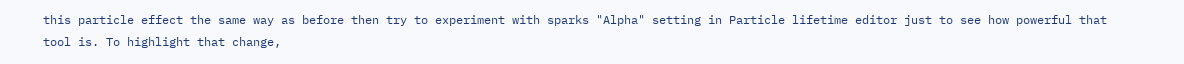this particle effect the same way as before then try to experiment with sparks "Alpha" setting in Particle lifetime editor just to see how powerful that tool is. To highlight that change,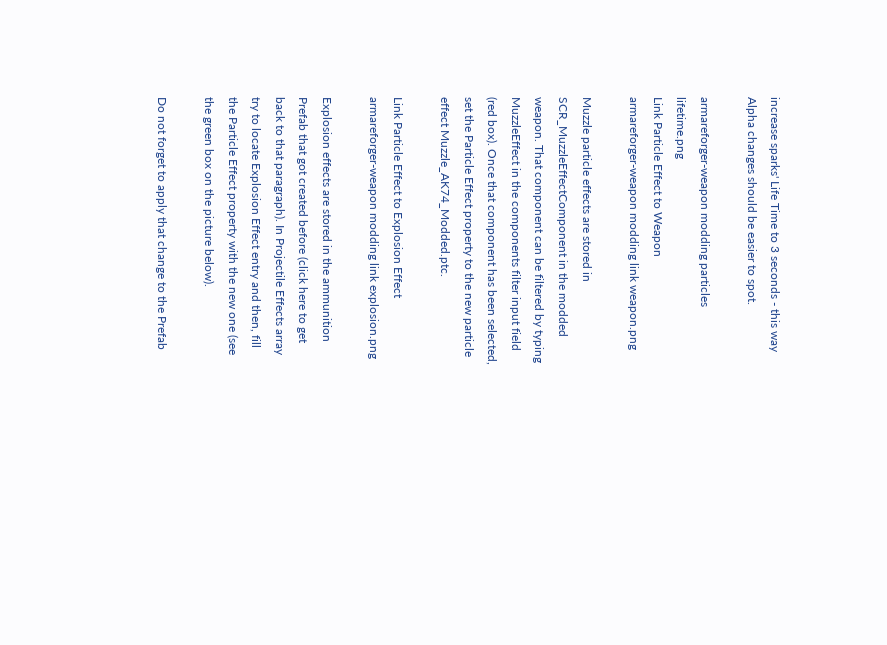increase sparks' Life Time to 3 seconds - this way Alpha changes should be easier to spot.

armareforger-weapon modding particles lifetime.png
Link Particle Effect to Weapon
armareforger-weapon modding link weapon.png

Muzzle particle effects are stored in SCR_MuzzleEffectComponent in the modded weapon. That component can be filtered by typing MuzzleEffect in the components filter input field (red box). Once that component has been selected, set the Particle Effect property to the new particle effect Muzzle_AK74_Modded.ptc.

Link Particle Effect to Explosion Effect
armareforger-weapon modding link explosion.png

Explosion effects are stored in the ammunition Prefab that got created before (click here to get back to that paragraph). In Projectile Effects array try to locate Explosion Effect entry and then, fill the Particle Effect property with the new one (see the green box on the picture below).

Do not forget to apply that change to the Prefab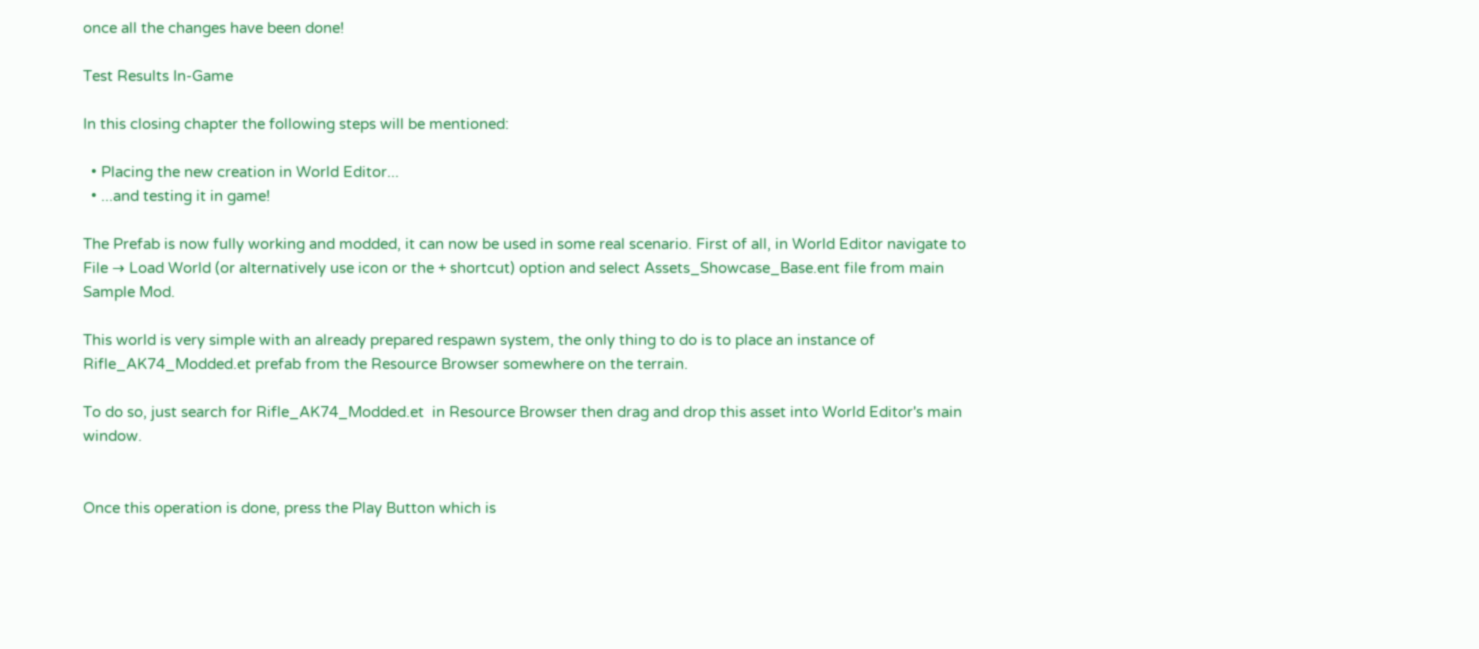once all the changes have been done!

Test Results In-Game

In this closing chapter the following steps will be mentioned:

  • Placing the new creation in World Editor...
  • ...and testing it in game!

The Prefab is now fully working and modded, it can now be used in some real scenario. First of all, in World Editor navigate to File → Load World (or alternatively use icon or the + shortcut) option and select Assets_Showcase_Base.ent file from main Sample Mod.

This world is very simple with an already prepared respawn system, the only thing to do is to place an instance of Rifle_AK74_Modded.et prefab from the Resource Browser somewhere on the terrain.

To do so, just search for Rifle_AK74_Modded.et  in Resource Browser then drag and drop this asset into World Editor's main window.


Once this operation is done, press the Play Button which is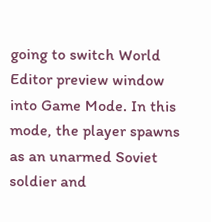going to switch World Editor preview window into Game Mode. In this mode, the player spawns as an unarmed Soviet soldier and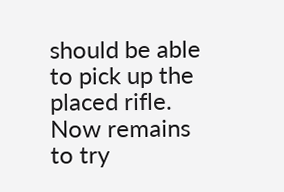should be able to pick up the placed rifle. Now remains to try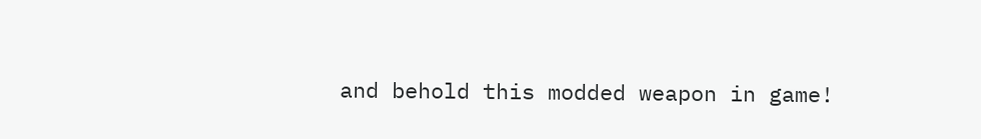and behold this modded weapon in game!